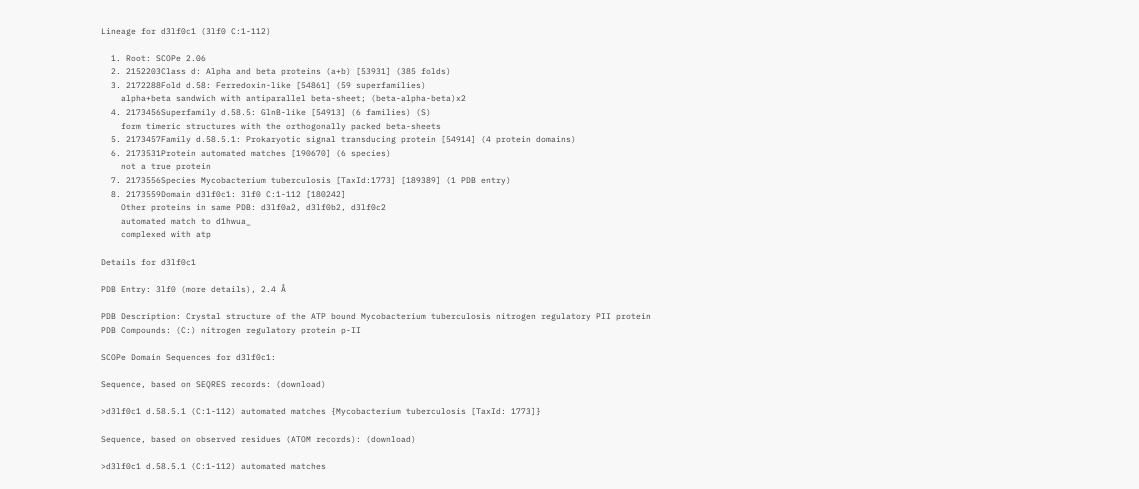Lineage for d3lf0c1 (3lf0 C:1-112)

  1. Root: SCOPe 2.06
  2. 2152203Class d: Alpha and beta proteins (a+b) [53931] (385 folds)
  3. 2172288Fold d.58: Ferredoxin-like [54861] (59 superfamilies)
    alpha+beta sandwich with antiparallel beta-sheet; (beta-alpha-beta)x2
  4. 2173456Superfamily d.58.5: GlnB-like [54913] (6 families) (S)
    form timeric structures with the orthogonally packed beta-sheets
  5. 2173457Family d.58.5.1: Prokaryotic signal transducing protein [54914] (4 protein domains)
  6. 2173531Protein automated matches [190670] (6 species)
    not a true protein
  7. 2173556Species Mycobacterium tuberculosis [TaxId:1773] [189389] (1 PDB entry)
  8. 2173559Domain d3lf0c1: 3lf0 C:1-112 [180242]
    Other proteins in same PDB: d3lf0a2, d3lf0b2, d3lf0c2
    automated match to d1hwua_
    complexed with atp

Details for d3lf0c1

PDB Entry: 3lf0 (more details), 2.4 Å

PDB Description: Crystal structure of the ATP bound Mycobacterium tuberculosis nitrogen regulatory PII protein
PDB Compounds: (C:) nitrogen regulatory protein p-II

SCOPe Domain Sequences for d3lf0c1:

Sequence, based on SEQRES records: (download)

>d3lf0c1 d.58.5.1 (C:1-112) automated matches {Mycobacterium tuberculosis [TaxId: 1773]}

Sequence, based on observed residues (ATOM records): (download)

>d3lf0c1 d.58.5.1 (C:1-112) automated matches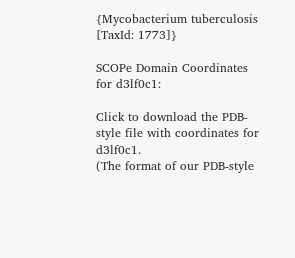{Mycobacterium tuberculosis [TaxId: 1773]}

SCOPe Domain Coordinates for d3lf0c1:

Click to download the PDB-style file with coordinates for d3lf0c1.
(The format of our PDB-style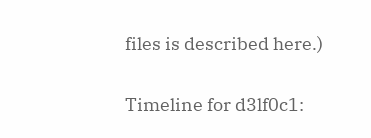files is described here.)

Timeline for d3lf0c1: